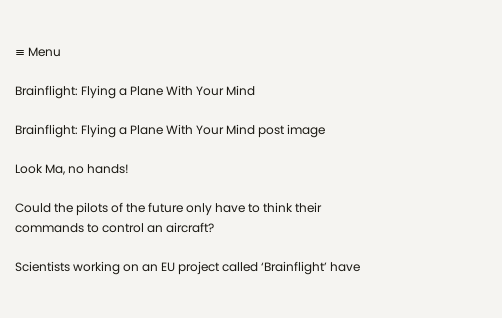≡ Menu

Brainflight: Flying a Plane With Your Mind

Brainflight: Flying a Plane With Your Mind post image

Look Ma, no hands!

Could the pilots of the future only have to think their commands to control an aircraft?

Scientists working on an EU project called ‘Brainflight’ have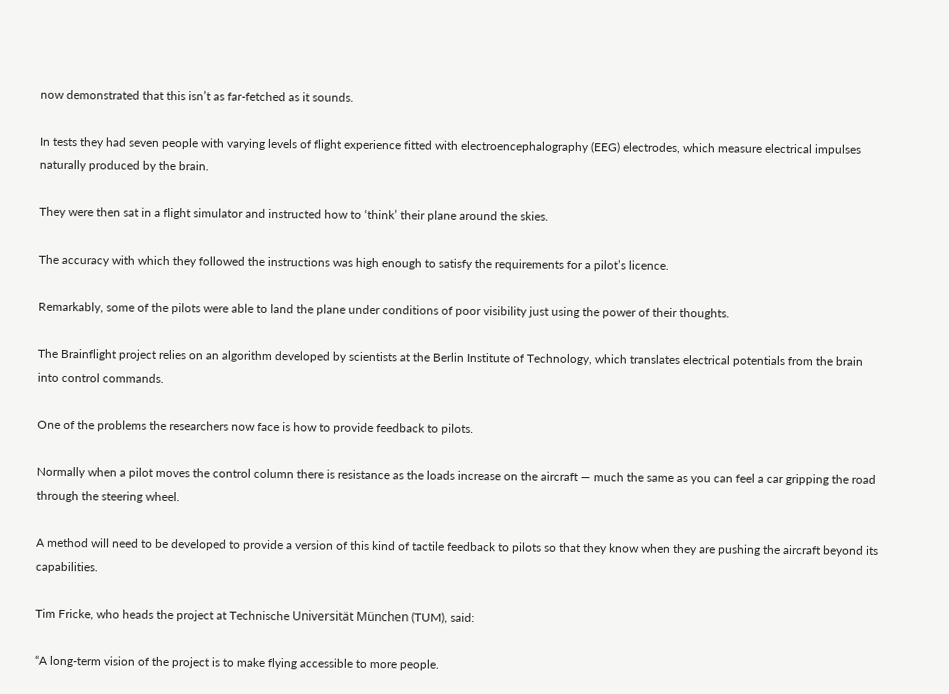now demonstrated that this isn’t as far-fetched as it sounds.

In tests they had seven people with varying levels of flight experience fitted with electroencephalography (EEG) electrodes, which measure electrical impulses naturally produced by the brain.

They were then sat in a flight simulator and instructed how to ‘think’ their plane around the skies.

The accuracy with which they followed the instructions was high enough to satisfy the requirements for a pilot’s licence.

Remarkably, some of the pilots were able to land the plane under conditions of poor visibility just using the power of their thoughts.

The Brainflight project relies on an algorithm developed by scientists at the Berlin Institute of Technology, which translates electrical potentials from the brain into control commands.

One of the problems the researchers now face is how to provide feedback to pilots.

Normally when a pilot moves the control column there is resistance as the loads increase on the aircraft — much the same as you can feel a car gripping the road through the steering wheel.

A method will need to be developed to provide a version of this kind of tactile feedback to pilots so that they know when they are pushing the aircraft beyond its capabilities.

Tim Fricke, who heads the project at Technische Universität München (TUM), said:

“A long-term vision of the project is to make flying accessible to more people.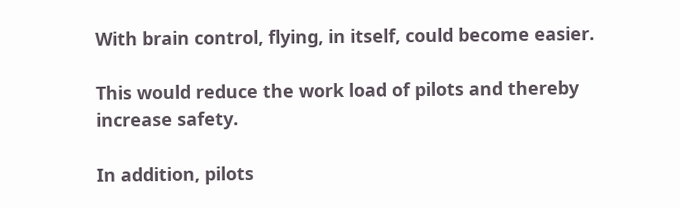With brain control, flying, in itself, could become easier.

This would reduce the work load of pilots and thereby increase safety.

In addition, pilots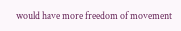would have more freedom of movement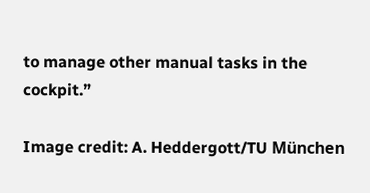to manage other manual tasks in the cockpit.”

Image credit: A. Heddergott/TU München